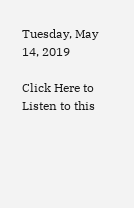Tuesday, May 14, 2019

Click Here to Listen to this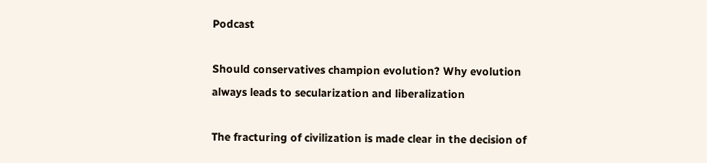Podcast

Should conservatives champion evolution? Why evolution always leads to secularization and liberalization

The fracturing of civilization is made clear in the decision of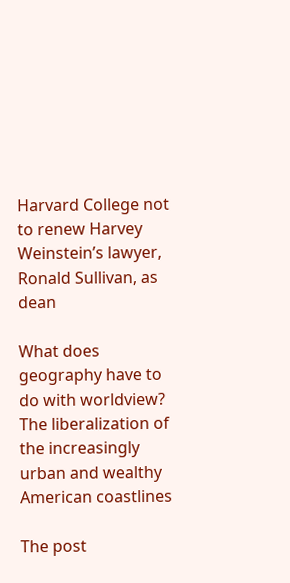Harvard College not to renew Harvey Weinstein’s lawyer, Ronald Sullivan, as dean

What does geography have to do with worldview? The liberalization of the increasingly urban and wealthy American coastlines

The post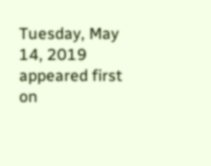Tuesday, May 14, 2019
appeared first on